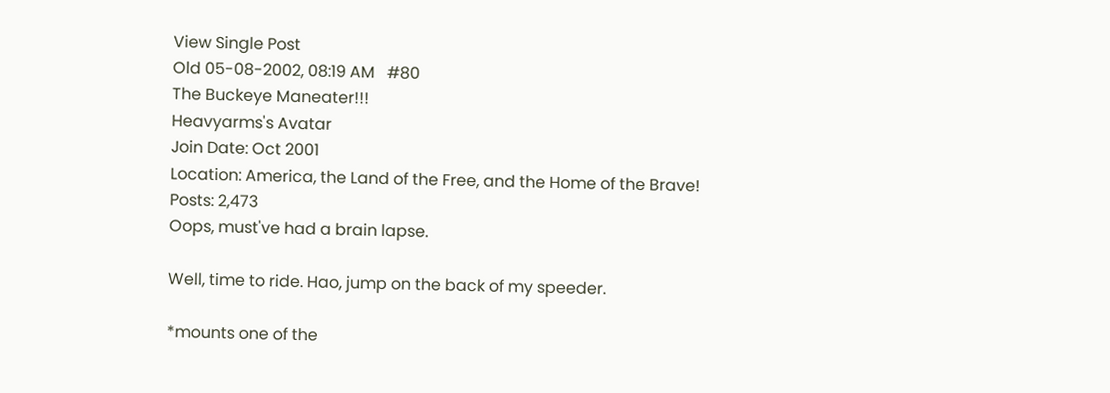View Single Post
Old 05-08-2002, 08:19 AM   #80
The Buckeye Maneater!!!
Heavyarms's Avatar
Join Date: Oct 2001
Location: America, the Land of the Free, and the Home of the Brave!
Posts: 2,473
Oops, must've had a brain lapse.

Well, time to ride. Hao, jump on the back of my speeder.

*mounts one of the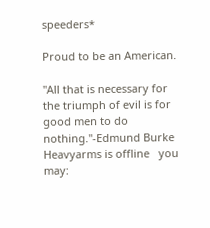speeders*

Proud to be an American.

"All that is necessary for the triumph of evil is for good men to do nothing."-Edmund Burke
Heavyarms is offline   you may: